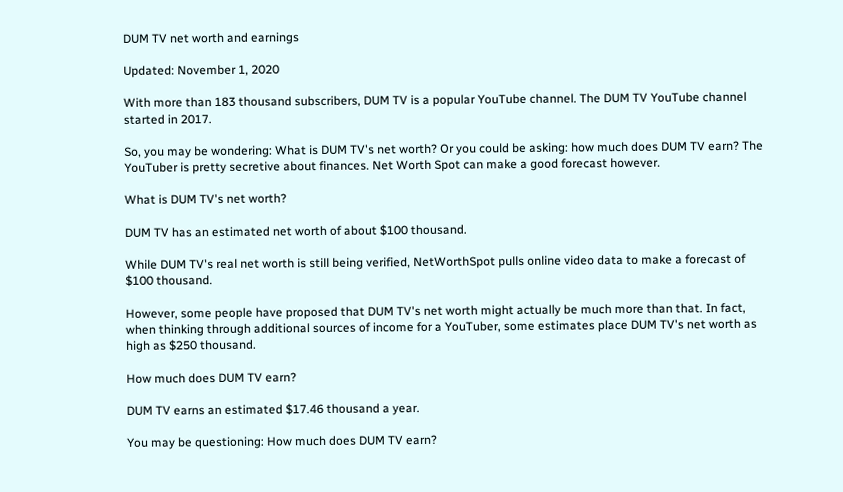DUM TV net worth and earnings

Updated: November 1, 2020

With more than 183 thousand subscribers, DUM TV is a popular YouTube channel. The DUM TV YouTube channel started in 2017.

So, you may be wondering: What is DUM TV's net worth? Or you could be asking: how much does DUM TV earn? The YouTuber is pretty secretive about finances. Net Worth Spot can make a good forecast however.

What is DUM TV's net worth?

DUM TV has an estimated net worth of about $100 thousand.

While DUM TV's real net worth is still being verified, NetWorthSpot pulls online video data to make a forecast of $100 thousand.

However, some people have proposed that DUM TV's net worth might actually be much more than that. In fact, when thinking through additional sources of income for a YouTuber, some estimates place DUM TV's net worth as high as $250 thousand.

How much does DUM TV earn?

DUM TV earns an estimated $17.46 thousand a year.

You may be questioning: How much does DUM TV earn?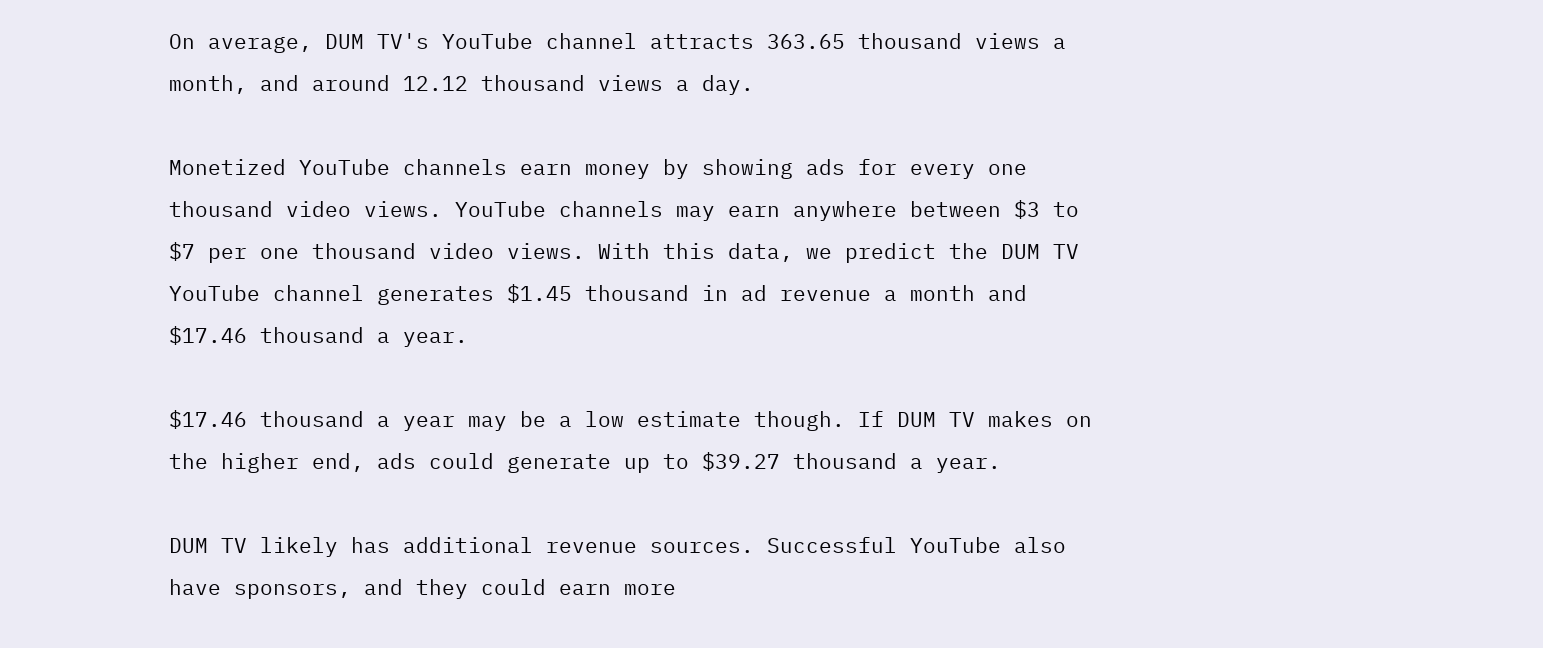On average, DUM TV's YouTube channel attracts 363.65 thousand views a month, and around 12.12 thousand views a day.

Monetized YouTube channels earn money by showing ads for every one thousand video views. YouTube channels may earn anywhere between $3 to $7 per one thousand video views. With this data, we predict the DUM TV YouTube channel generates $1.45 thousand in ad revenue a month and $17.46 thousand a year.

$17.46 thousand a year may be a low estimate though. If DUM TV makes on the higher end, ads could generate up to $39.27 thousand a year.

DUM TV likely has additional revenue sources. Successful YouTube also have sponsors, and they could earn more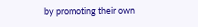by promoting their own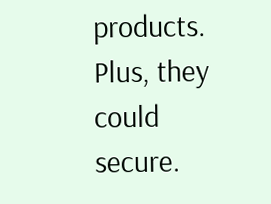products. Plus, they could secure.